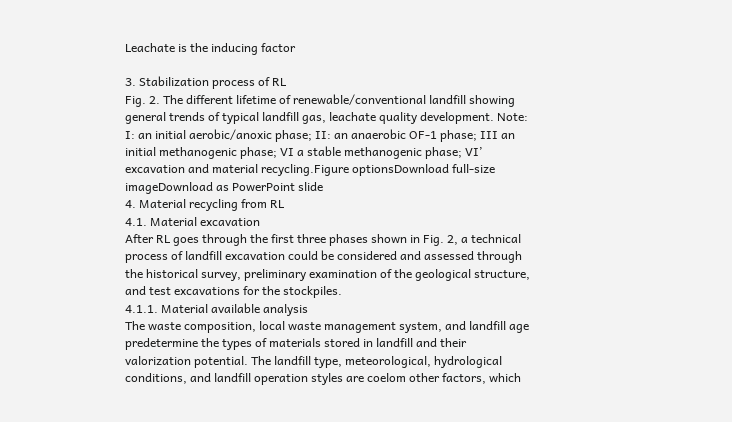Leachate is the inducing factor

3. Stabilization process of RL
Fig. 2. The different lifetime of renewable/conventional landfill showing general trends of typical landfill gas, leachate quality development. Note: I: an initial aerobic/anoxic phase; II: an anaerobic OF-1 phase; III an initial methanogenic phase; VI a stable methanogenic phase; VI’ excavation and material recycling.Figure optionsDownload full-size imageDownload as PowerPoint slide
4. Material recycling from RL
4.1. Material excavation
After RL goes through the first three phases shown in Fig. 2, a technical process of landfill excavation could be considered and assessed through the historical survey, preliminary examination of the geological structure, and test excavations for the stockpiles.
4.1.1. Material available analysis
The waste composition, local waste management system, and landfill age predetermine the types of materials stored in landfill and their valorization potential. The landfill type, meteorological, hydrological conditions, and landfill operation styles are coelom other factors, which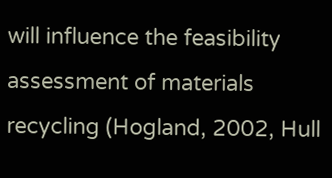will influence the feasibility assessment of materials recycling (Hogland, 2002, Hull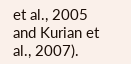et al., 2005 and Kurian et al., 2007).